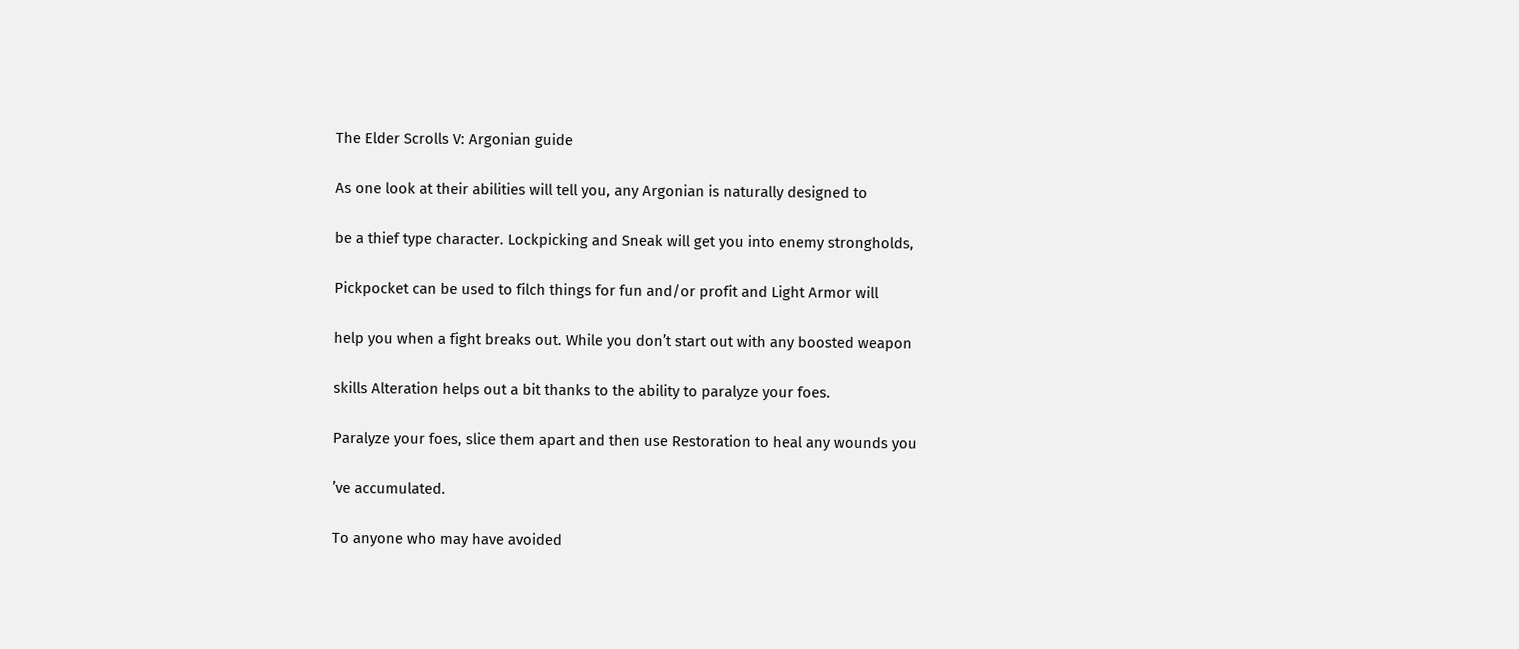The Elder Scrolls V: Argonian guide

As one look at their abilities will tell you, any Argonian is naturally designed to

be a thief type character. Lockpicking and Sneak will get you into enemy strongholds,

Pickpocket can be used to filch things for fun and/or profit and Light Armor will

help you when a fight breaks out. While you don’t start out with any boosted weapon

skills Alteration helps out a bit thanks to the ability to paralyze your foes.

Paralyze your foes, slice them apart and then use Restoration to heal any wounds you

’ve accumulated.

To anyone who may have avoided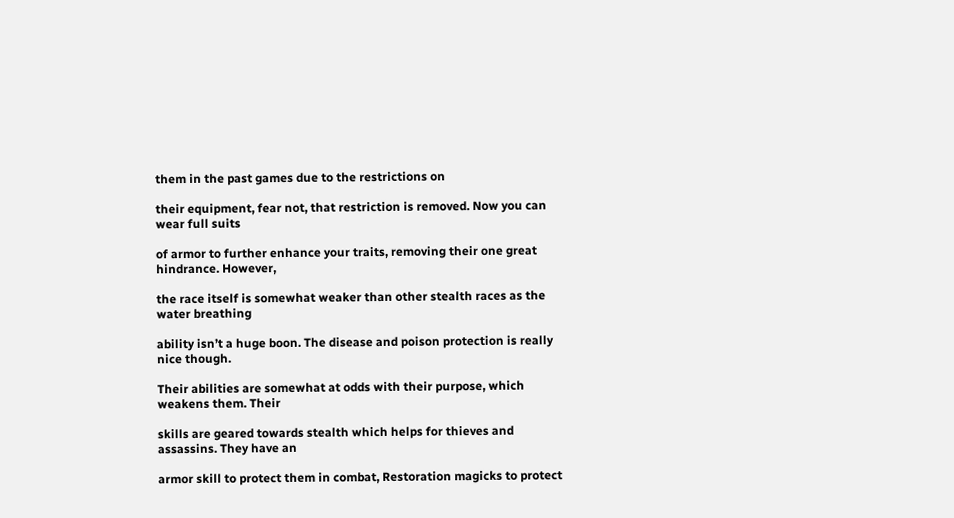them in the past games due to the restrictions on

their equipment, fear not, that restriction is removed. Now you can wear full suits

of armor to further enhance your traits, removing their one great hindrance. However,

the race itself is somewhat weaker than other stealth races as the water breathing

ability isn’t a huge boon. The disease and poison protection is really nice though.

Their abilities are somewhat at odds with their purpose, which weakens them. Their

skills are geared towards stealth which helps for thieves and assassins. They have an

armor skill to protect them in combat, Restoration magicks to protect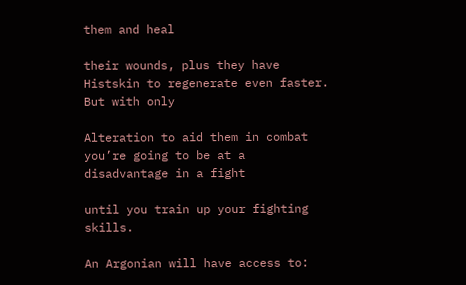them and heal

their wounds, plus they have Histskin to regenerate even faster. But with only

Alteration to aid them in combat you’re going to be at a disadvantage in a fight

until you train up your fighting skills.

An Argonian will have access to: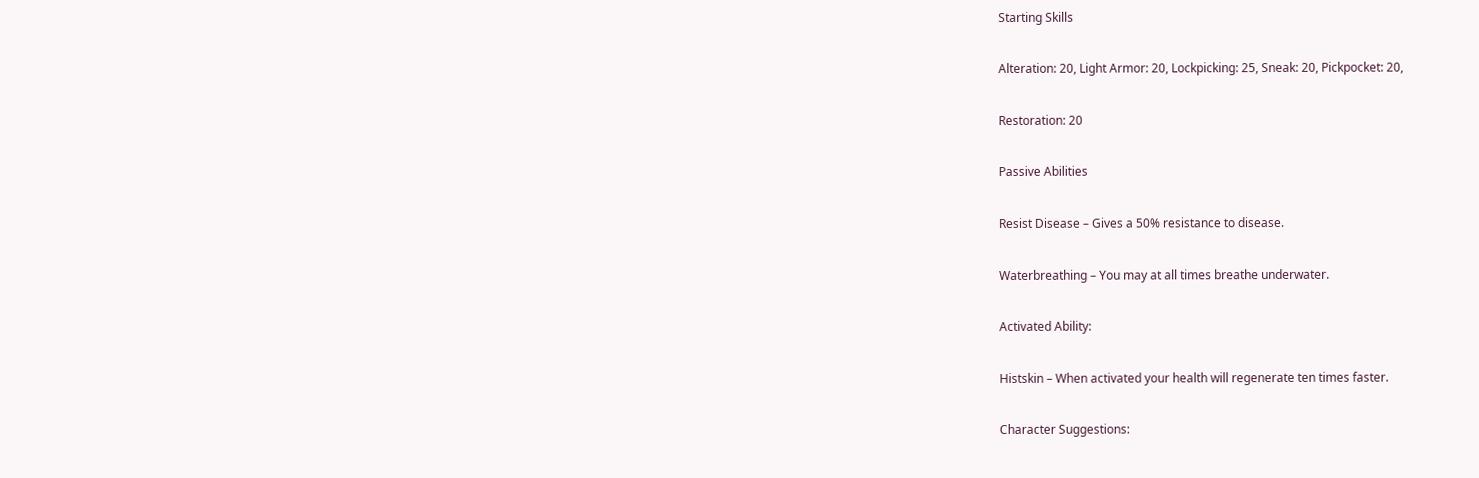Starting Skills

Alteration: 20, Light Armor: 20, Lockpicking: 25, Sneak: 20, Pickpocket: 20,

Restoration: 20

Passive Abilities

Resist Disease – Gives a 50% resistance to disease.

Waterbreathing – You may at all times breathe underwater.

Activated Ability:

Histskin – When activated your health will regenerate ten times faster.

Character Suggestions: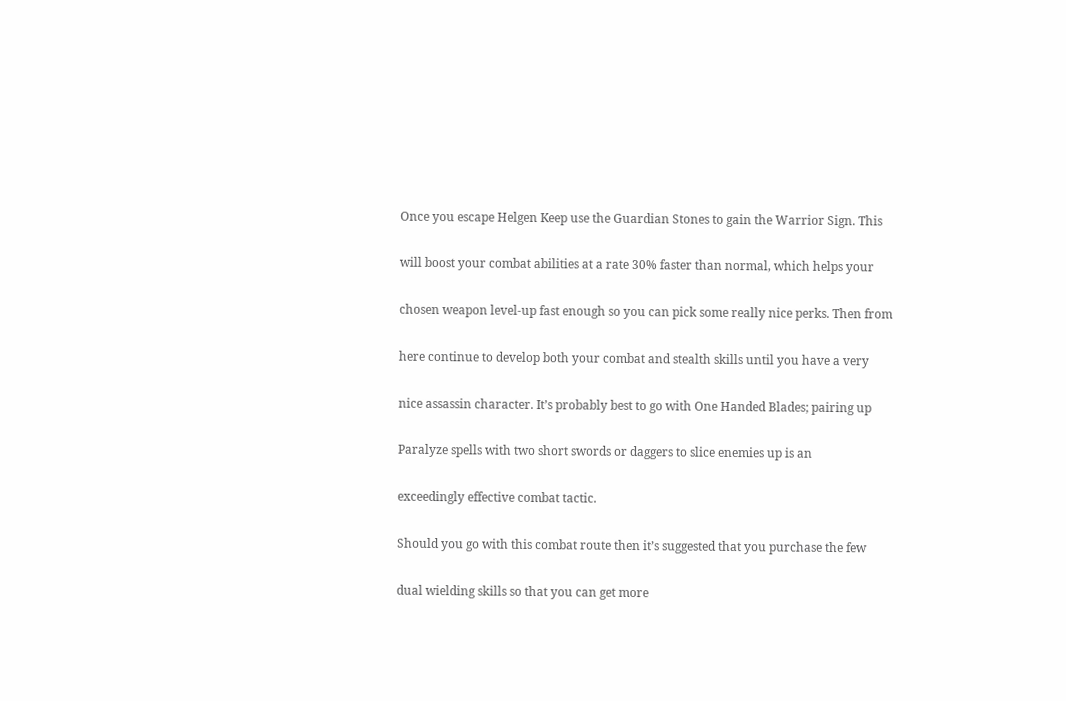Once you escape Helgen Keep use the Guardian Stones to gain the Warrior Sign. This

will boost your combat abilities at a rate 30% faster than normal, which helps your

chosen weapon level-up fast enough so you can pick some really nice perks. Then from

here continue to develop both your combat and stealth skills until you have a very

nice assassin character. It’s probably best to go with One Handed Blades; pairing up

Paralyze spells with two short swords or daggers to slice enemies up is an

exceedingly effective combat tactic.

Should you go with this combat route then it’s suggested that you purchase the few

dual wielding skills so that you can get more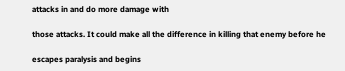attacks in and do more damage with

those attacks. It could make all the difference in killing that enemy before he

escapes paralysis and begins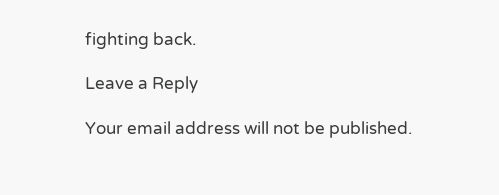fighting back.

Leave a Reply

Your email address will not be published.